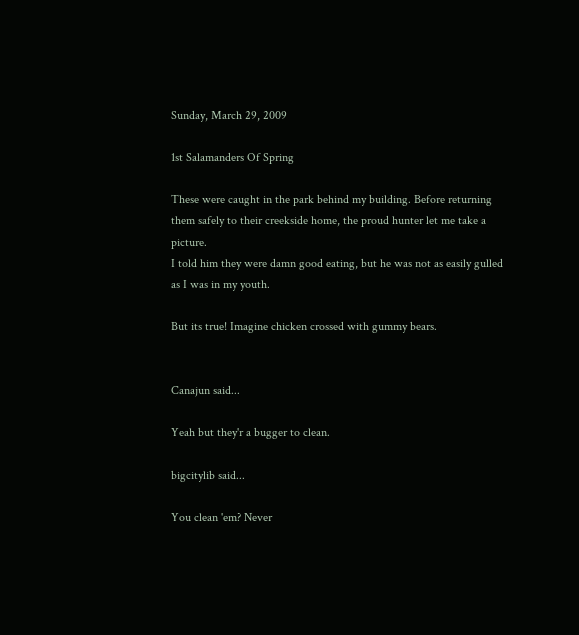Sunday, March 29, 2009

1st Salamanders Of Spring

These were caught in the park behind my building. Before returning them safely to their creekside home, the proud hunter let me take a picture.
I told him they were damn good eating, but he was not as easily gulled as I was in my youth.

But its true! Imagine chicken crossed with gummy bears.


Canajun said...

Yeah but they'r a bugger to clean.

bigcitylib said...

You clean 'em? Never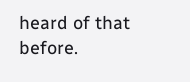heard of that before.